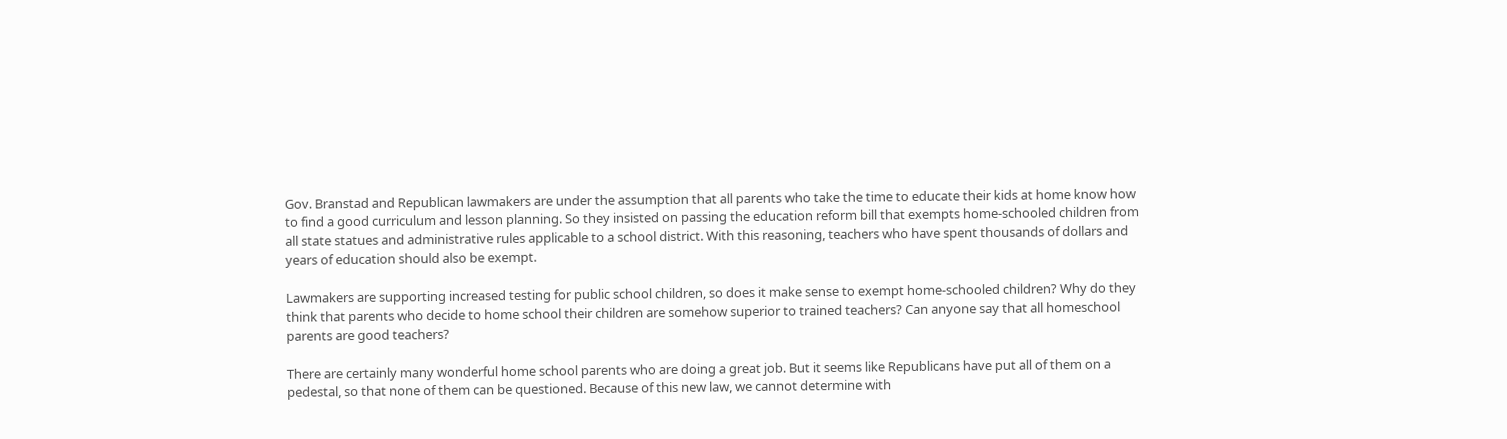Gov. Branstad and Republican lawmakers are under the assumption that all parents who take the time to educate their kids at home know how to find a good curriculum and lesson planning. So they insisted on passing the education reform bill that exempts home-schooled children from all state statues and administrative rules applicable to a school district. With this reasoning, teachers who have spent thousands of dollars and years of education should also be exempt.

Lawmakers are supporting increased testing for public school children, so does it make sense to exempt home-schooled children? Why do they think that parents who decide to home school their children are somehow superior to trained teachers? Can anyone say that all homeschool parents are good teachers?

There are certainly many wonderful home school parents who are doing a great job. But it seems like Republicans have put all of them on a pedestal, so that none of them can be questioned. Because of this new law, we cannot determine with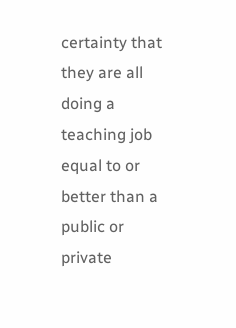certainty that they are all doing a teaching job equal to or better than a public or private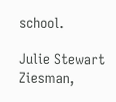school.

Julie Stewart Ziesman,